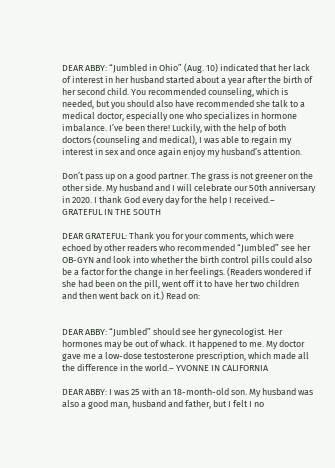DEAR ABBY: “Jumbled in Ohio” (Aug. 10) indicated that her lack of interest in her husband started about a year after the birth of her second child. You recommended counseling, which is needed, but you should also have recommended she talk to a medical doctor, especially one who specializes in hormone imbalance. I’ve been there! Luckily, with the help of both doctors (counseling and medical), I was able to regain my interest in sex and once again enjoy my husband’s attention.

Don’t pass up on a good partner. The grass is not greener on the other side. My husband and I will celebrate our 50th anniversary in 2020. I thank God every day for the help I received.– GRATEFUL IN THE SOUTH

DEAR GRATEFUL: Thank you for your comments, which were echoed by other readers who recommended “Jumbled” see her OB-GYN and look into whether the birth control pills could also be a factor for the change in her feelings. (Readers wondered if she had been on the pill, went off it to have her two children and then went back on it.) Read on:


DEAR ABBY: “Jumbled” should see her gynecologist. Her hormones may be out of whack. It happened to me. My doctor gave me a low-dose testosterone prescription, which made all the difference in the world.– YVONNE IN CALIFORNIA

DEAR ABBY: I was 25 with an 18-month-old son. My husband was also a good man, husband and father, but I felt I no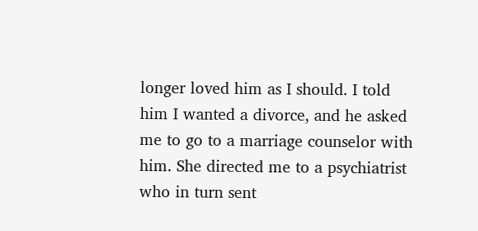longer loved him as I should. I told him I wanted a divorce, and he asked me to go to a marriage counselor with him. She directed me to a psychiatrist who in turn sent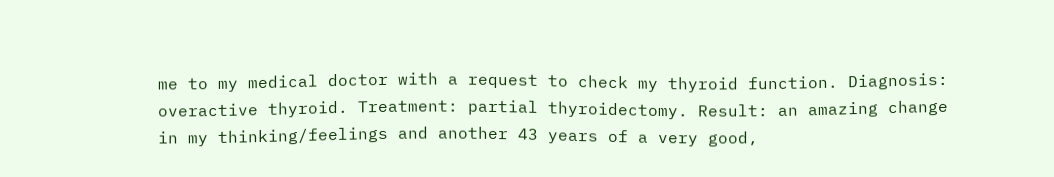me to my medical doctor with a request to check my thyroid function. Diagnosis: overactive thyroid. Treatment: partial thyroidectomy. Result: an amazing change in my thinking/feelings and another 43 years of a very good,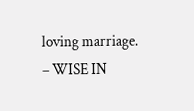loving marriage. – WISE IN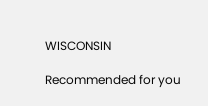WISCONSIN

Recommended for you